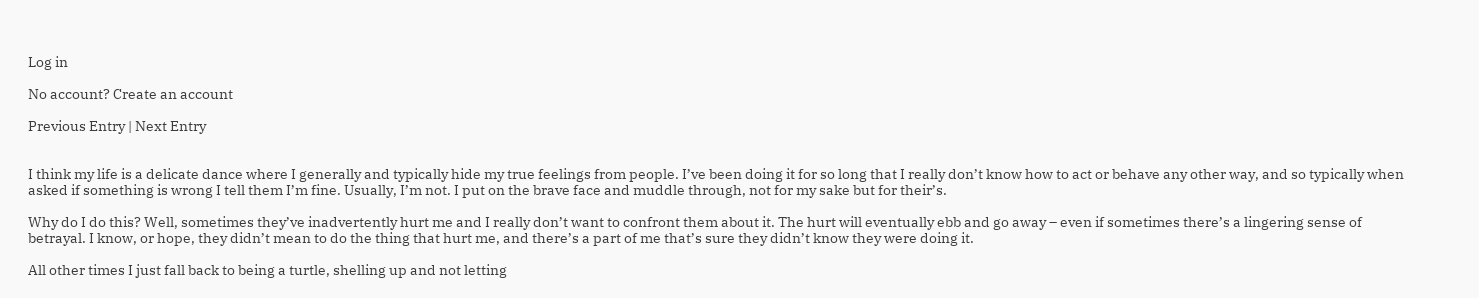Log in

No account? Create an account

Previous Entry | Next Entry


I think my life is a delicate dance where I generally and typically hide my true feelings from people. I’ve been doing it for so long that I really don’t know how to act or behave any other way, and so typically when asked if something is wrong I tell them I’m fine. Usually, I’m not. I put on the brave face and muddle through, not for my sake but for their’s.

Why do I do this? Well, sometimes they’ve inadvertently hurt me and I really don’t want to confront them about it. The hurt will eventually ebb and go away – even if sometimes there’s a lingering sense of betrayal. I know, or hope, they didn’t mean to do the thing that hurt me, and there’s a part of me that’s sure they didn’t know they were doing it.

All other times I just fall back to being a turtle, shelling up and not letting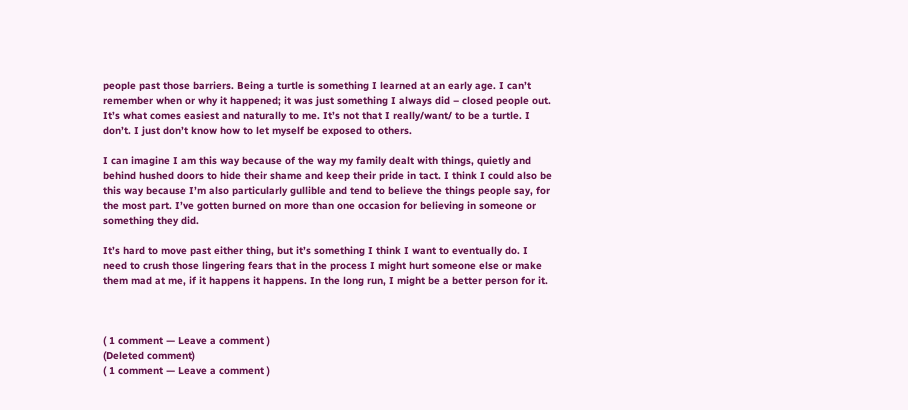people past those barriers. Being a turtle is something I learned at an early age. I can’t remember when or why it happened; it was just something I always did – closed people out. It’s what comes easiest and naturally to me. It’s not that I really/want/ to be a turtle. I don’t. I just don’t know how to let myself be exposed to others.

I can imagine I am this way because of the way my family dealt with things, quietly and behind hushed doors to hide their shame and keep their pride in tact. I think I could also be this way because I’m also particularly gullible and tend to believe the things people say, for the most part. I’ve gotten burned on more than one occasion for believing in someone or something they did.

It’s hard to move past either thing, but it’s something I think I want to eventually do. I need to crush those lingering fears that in the process I might hurt someone else or make them mad at me, if it happens it happens. In the long run, I might be a better person for it.



( 1 comment — Leave a comment )
(Deleted comment)
( 1 comment — Leave a comment )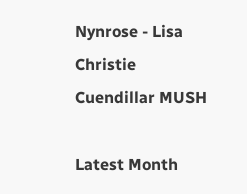Nynrose - Lisa Christie
Cuendillar MUSH

Latest Month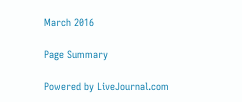March 2016

Page Summary

Powered by LiveJournal.com